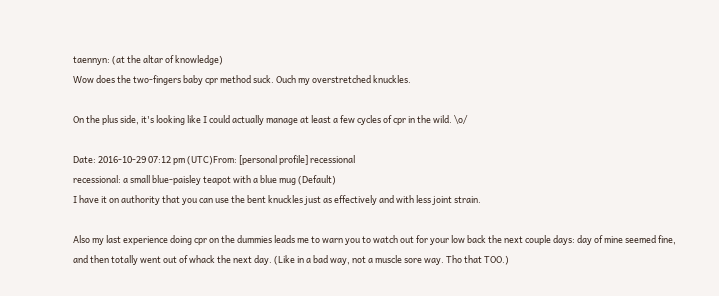taennyn: (at the altar of knowledge)
Wow does the two-fingers baby cpr method suck. Ouch my overstretched knuckles.

On the plus side, it's looking like I could actually manage at least a few cycles of cpr in the wild. \o/

Date: 2016-10-29 07:12 pm (UTC)From: [personal profile] recessional
recessional: a small blue-paisley teapot with a blue mug (Default)
I have it on authority that you can use the bent knuckles just as effectively and with less joint strain.

Also my last experience doing cpr on the dummies leads me to warn you to watch out for your low back the next couple days: day of mine seemed fine, and then totally went out of whack the next day. (Like in a bad way, not a muscle sore way. Tho that TOO.)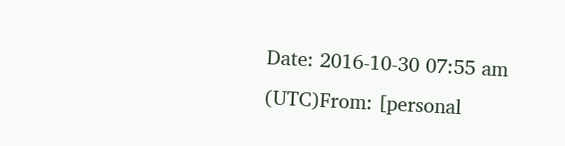Date: 2016-10-30 07:55 am (UTC)From: [personal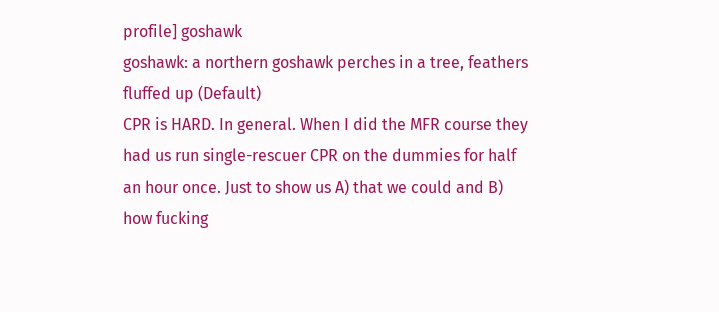profile] goshawk
goshawk: a northern goshawk perches in a tree, feathers fluffed up (Default)
CPR is HARD. In general. When I did the MFR course they had us run single-rescuer CPR on the dummies for half an hour once. Just to show us A) that we could and B) how fucking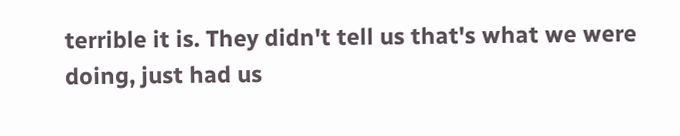terrible it is. They didn't tell us that's what we were doing, just had us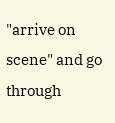"arrive on scene" and go through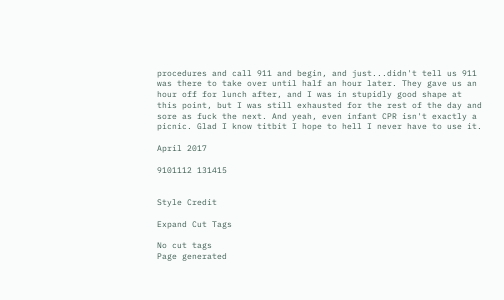procedures and call 911 and begin, and just...didn't tell us 911 was there to take over until half an hour later. They gave us an hour off for lunch after, and I was in stupidly good shape at this point, but I was still exhausted for the rest of the day and sore as fuck the next. And yeah, even infant CPR isn't exactly a picnic. Glad I know titbit I hope to hell I never have to use it.

April 2017

9101112 131415


Style Credit

Expand Cut Tags

No cut tags
Page generated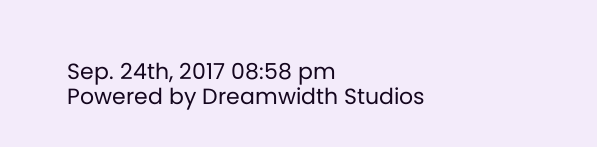Sep. 24th, 2017 08:58 pm
Powered by Dreamwidth Studios